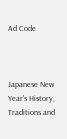Ad Code



Japanese New Year's History, Traditions and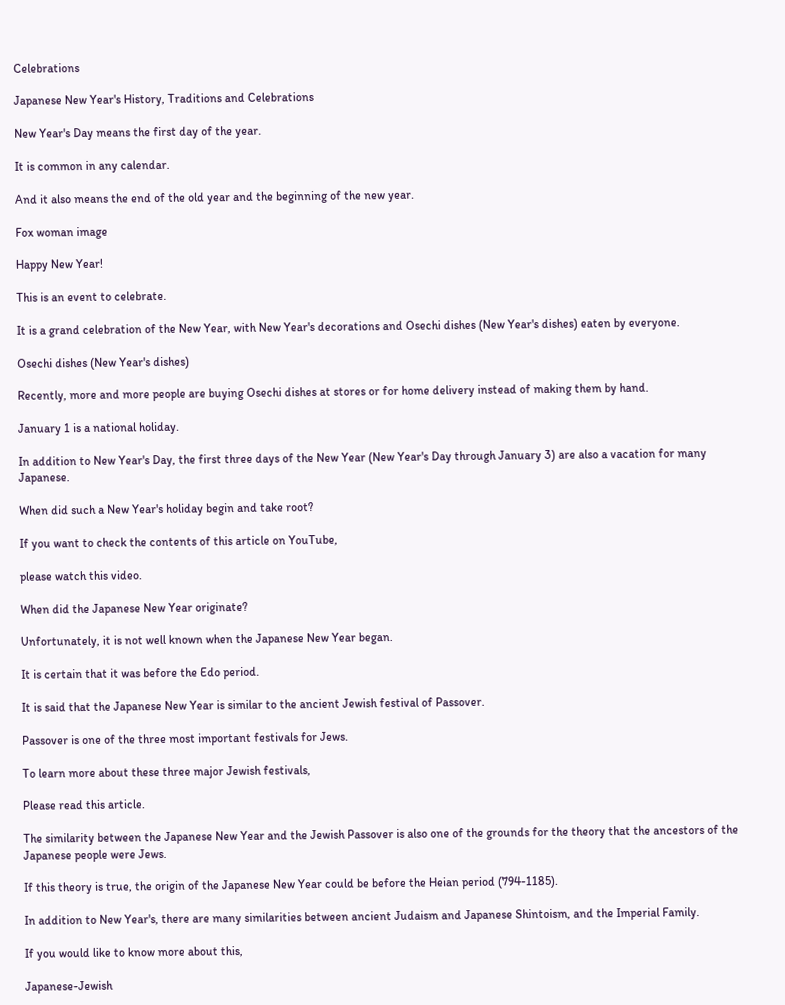Celebrations

Japanese New Year's History, Traditions and Celebrations

New Year's Day means the first day of the year.

It is common in any calendar.

And it also means the end of the old year and the beginning of the new year.

Fox woman image

Happy New Year!

This is an event to celebrate.

It is a grand celebration of the New Year, with New Year's decorations and Osechi dishes (New Year's dishes) eaten by everyone.

Osechi dishes (New Year's dishes)

Recently, more and more people are buying Osechi dishes at stores or for home delivery instead of making them by hand.

January 1 is a national holiday.

In addition to New Year's Day, the first three days of the New Year (New Year's Day through January 3) are also a vacation for many Japanese.

When did such a New Year's holiday begin and take root?

If you want to check the contents of this article on YouTube,

please watch this video.

When did the Japanese New Year originate?

Unfortunately, it is not well known when the Japanese New Year began.

It is certain that it was before the Edo period.

It is said that the Japanese New Year is similar to the ancient Jewish festival of Passover.

Passover is one of the three most important festivals for Jews.

To learn more about these three major Jewish festivals,

Please read this article.

The similarity between the Japanese New Year and the Jewish Passover is also one of the grounds for the theory that the ancestors of the Japanese people were Jews.

If this theory is true, the origin of the Japanese New Year could be before the Heian period (794-1185).

In addition to New Year's, there are many similarities between ancient Judaism and Japanese Shintoism, and the Imperial Family.

If you would like to know more about this,

Japanese-Jewish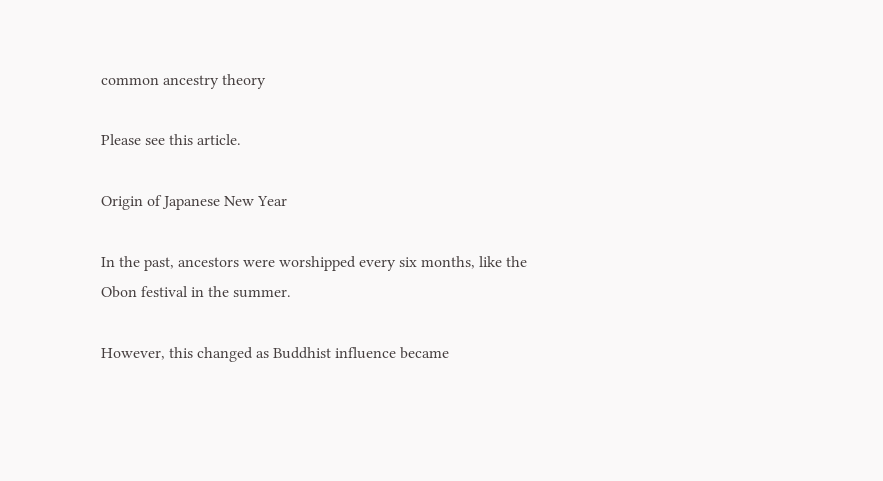common ancestry theory

Please see this article.

Origin of Japanese New Year

In the past, ancestors were worshipped every six months, like the Obon festival in the summer.

However, this changed as Buddhist influence became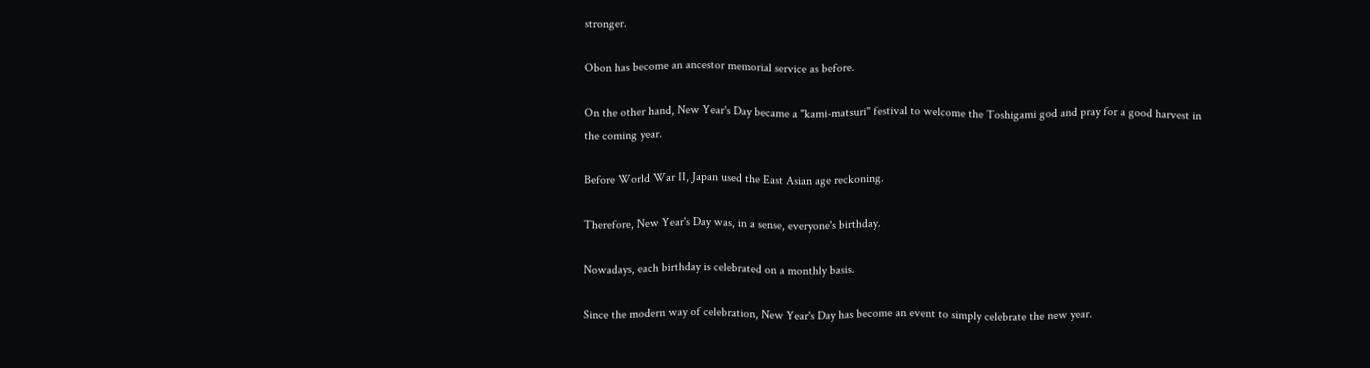stronger.

Obon has become an ancestor memorial service as before.

On the other hand, New Year's Day became a "kami-matsuri" festival to welcome the Toshigami god and pray for a good harvest in the coming year.

Before World War II, Japan used the East Asian age reckoning.

Therefore, New Year's Day was, in a sense, everyone's birthday.

Nowadays, each birthday is celebrated on a monthly basis.

Since the modern way of celebration, New Year's Day has become an event to simply celebrate the new year.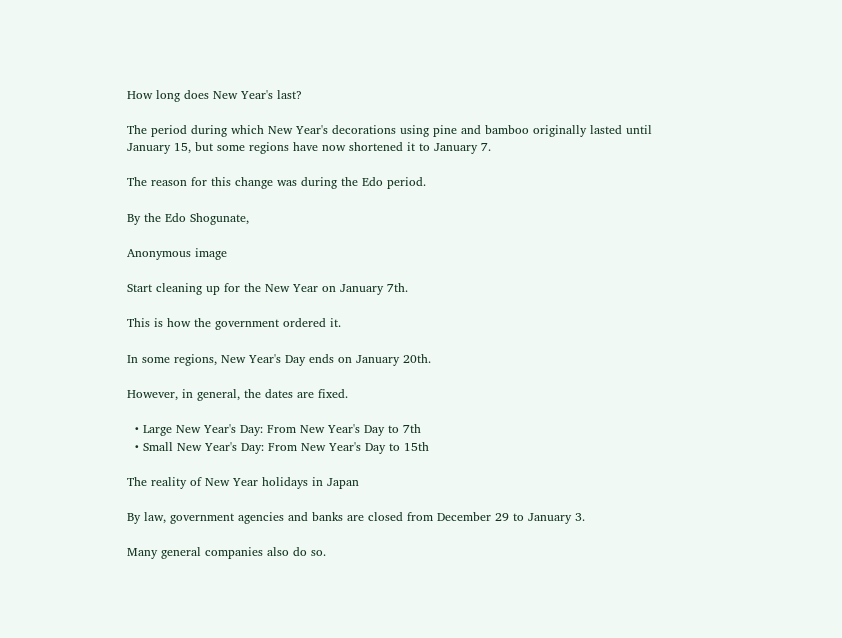How long does New Year's last?

The period during which New Year's decorations using pine and bamboo originally lasted until January 15, but some regions have now shortened it to January 7.

The reason for this change was during the Edo period.

By the Edo Shogunate,

Anonymous image

Start cleaning up for the New Year on January 7th.

This is how the government ordered it.

In some regions, New Year's Day ends on January 20th.

However, in general, the dates are fixed.

  • Large New Year's Day: From New Year's Day to 7th
  • Small New Year's Day: From New Year's Day to 15th

The reality of New Year holidays in Japan

By law, government agencies and banks are closed from December 29 to January 3.

Many general companies also do so.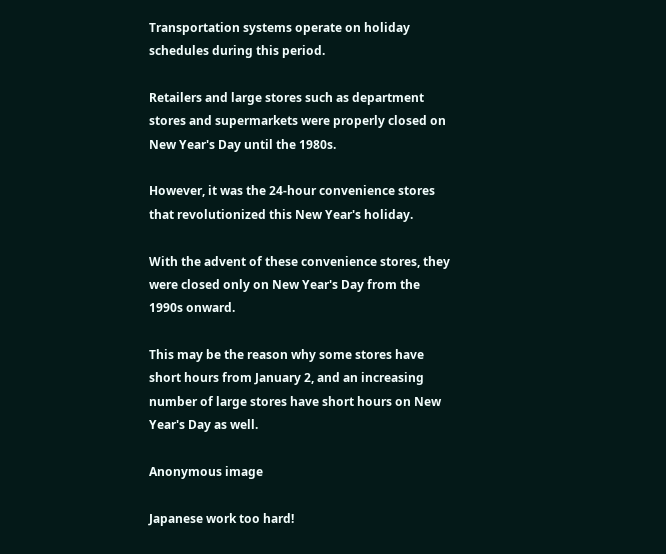Transportation systems operate on holiday schedules during this period.

Retailers and large stores such as department stores and supermarkets were properly closed on New Year's Day until the 1980s.

However, it was the 24-hour convenience stores that revolutionized this New Year's holiday.

With the advent of these convenience stores, they were closed only on New Year's Day from the 1990s onward.

This may be the reason why some stores have short hours from January 2, and an increasing number of large stores have short hours on New Year's Day as well.

Anonymous image

Japanese work too hard!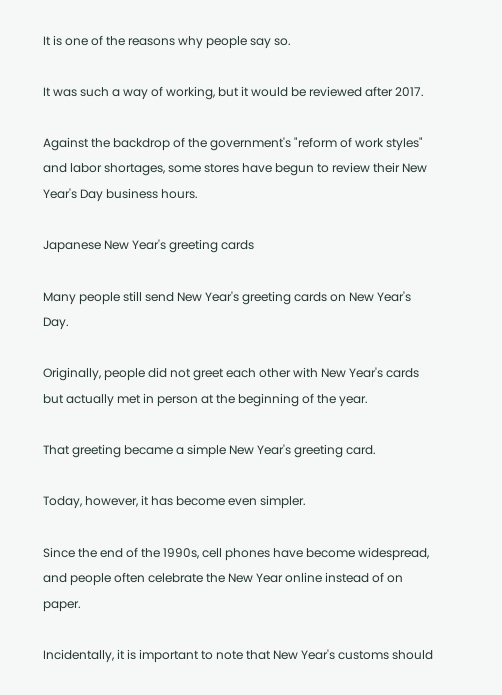It is one of the reasons why people say so.

It was such a way of working, but it would be reviewed after 2017.

Against the backdrop of the government's "reform of work styles" and labor shortages, some stores have begun to review their New Year's Day business hours.

Japanese New Year's greeting cards

Many people still send New Year's greeting cards on New Year's Day.

Originally, people did not greet each other with New Year's cards but actually met in person at the beginning of the year.

That greeting became a simple New Year's greeting card.

Today, however, it has become even simpler.

Since the end of the 1990s, cell phones have become widespread, and people often celebrate the New Year online instead of on paper.

Incidentally, it is important to note that New Year's customs should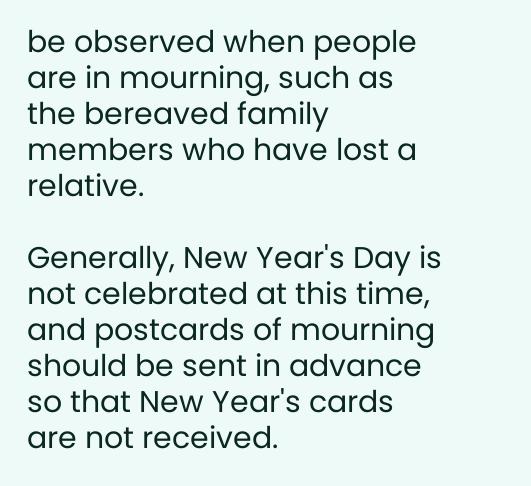be observed when people are in mourning, such as the bereaved family members who have lost a relative.

Generally, New Year's Day is not celebrated at this time, and postcards of mourning should be sent in advance so that New Year's cards are not received.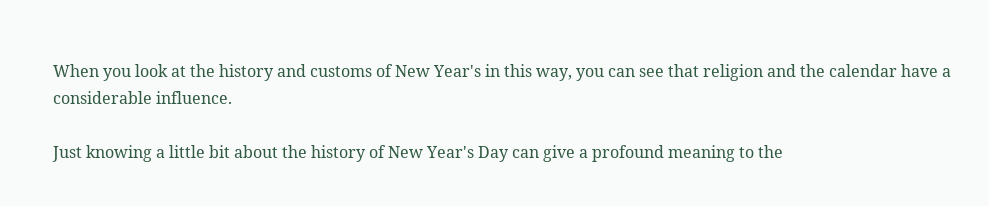When you look at the history and customs of New Year's in this way, you can see that religion and the calendar have a considerable influence.

Just knowing a little bit about the history of New Year's Day can give a profound meaning to the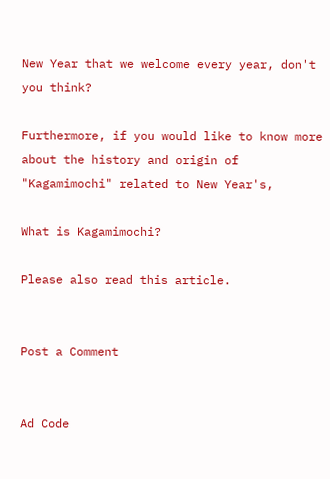New Year that we welcome every year, don't you think?

Furthermore, if you would like to know more about the history and origin of "Kagamimochi" related to New Year's,

What is Kagamimochi?

Please also read this article.


Post a Comment


Ad Code